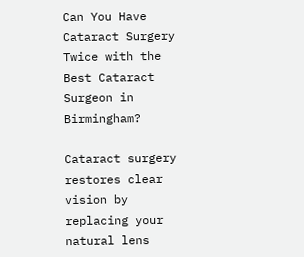Can You Have Cataract Surgery Twice with the Best Cataract Surgeon in Birmingham?

Cataract surgery restores clear vision by replacing your natural lens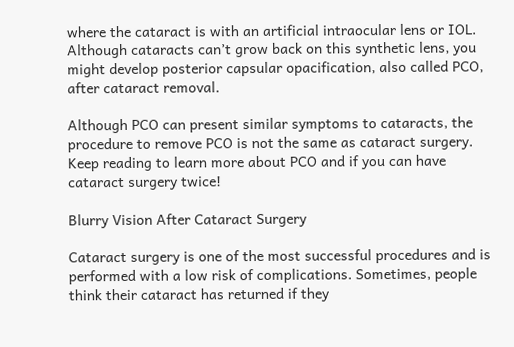where the cataract is with an artificial intraocular lens or IOL. Although cataracts can’t grow back on this synthetic lens, you might develop posterior capsular opacification, also called PCO, after cataract removal.

Although PCO can present similar symptoms to cataracts, the procedure to remove PCO is not the same as cataract surgery. Keep reading to learn more about PCO and if you can have cataract surgery twice!

Blurry Vision After Cataract Surgery

Cataract surgery is one of the most successful procedures and is performed with a low risk of complications. Sometimes, people think their cataract has returned if they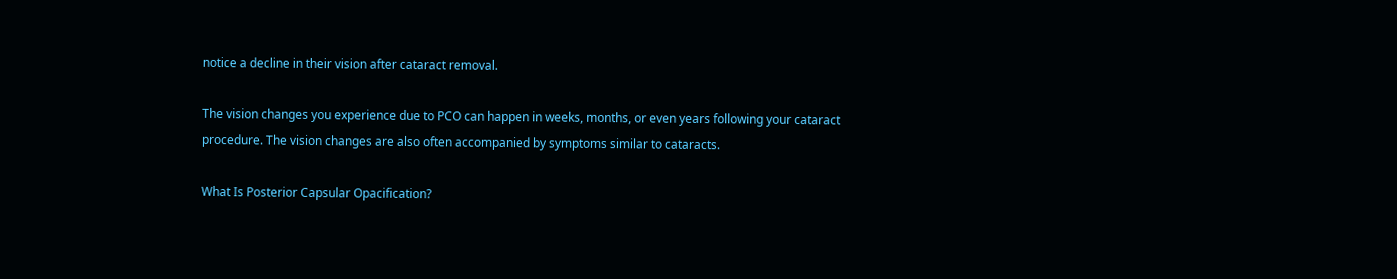notice a decline in their vision after cataract removal.

The vision changes you experience due to PCO can happen in weeks, months, or even years following your cataract procedure. The vision changes are also often accompanied by symptoms similar to cataracts.

What Is Posterior Capsular Opacification?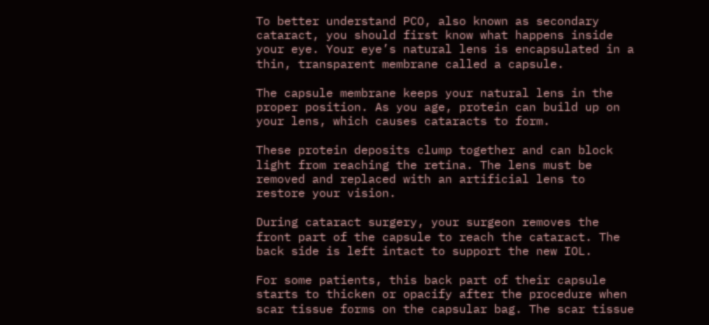To better understand PCO, also known as secondary cataract, you should first know what happens inside your eye. Your eye’s natural lens is encapsulated in a thin, transparent membrane called a capsule.

The capsule membrane keeps your natural lens in the proper position. As you age, protein can build up on your lens, which causes cataracts to form.

These protein deposits clump together and can block light from reaching the retina. The lens must be removed and replaced with an artificial lens to restore your vision.

During cataract surgery, your surgeon removes the front part of the capsule to reach the cataract. The back side is left intact to support the new IOL.

For some patients, this back part of their capsule starts to thicken or opacify after the procedure when scar tissue forms on the capsular bag. The scar tissue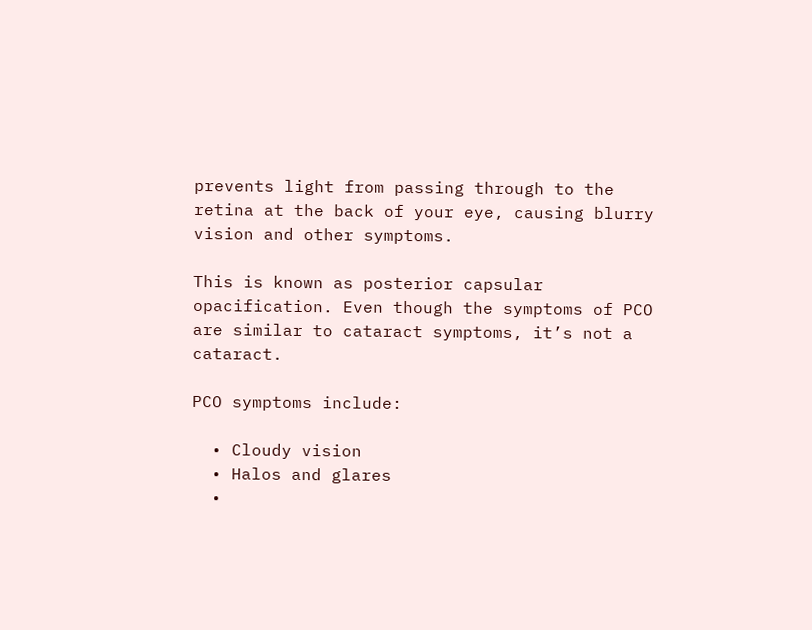prevents light from passing through to the retina at the back of your eye, causing blurry vision and other symptoms.

This is known as posterior capsular opacification. Even though the symptoms of PCO are similar to cataract symptoms, it’s not a cataract.

PCO symptoms include:

  • Cloudy vision
  • Halos and glares
  •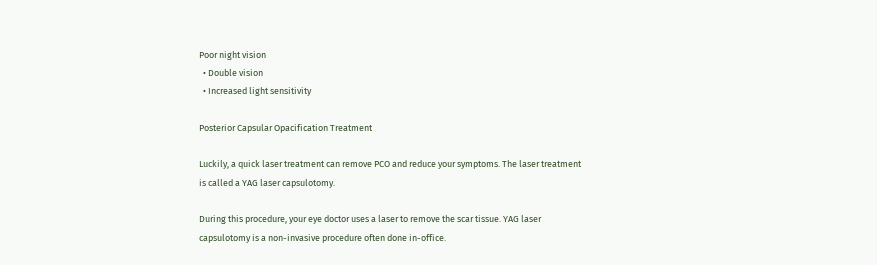Poor night vision
  • Double vision
  • Increased light sensitivity

Posterior Capsular Opacification Treatment

Luckily, a quick laser treatment can remove PCO and reduce your symptoms. The laser treatment is called a YAG laser capsulotomy.

During this procedure, your eye doctor uses a laser to remove the scar tissue. YAG laser capsulotomy is a non-invasive procedure often done in-office.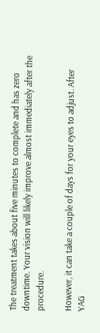The treatment takes about five minutes to complete and has zero downtime. Your vision will likely improve almost immediately after the procedure.

However, it can take a couple of days for your eyes to adjust. After YAG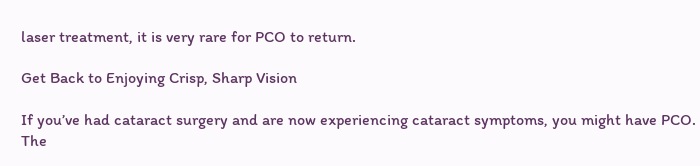laser treatment, it is very rare for PCO to return.

Get Back to Enjoying Crisp, Sharp Vision

If you’ve had cataract surgery and are now experiencing cataract symptoms, you might have PCO. The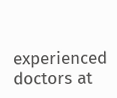experienced doctors at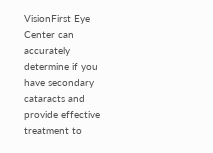VisionFirst Eye Center can accurately determine if you have secondary cataracts and provide effective treatment to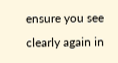ensure you see clearly again in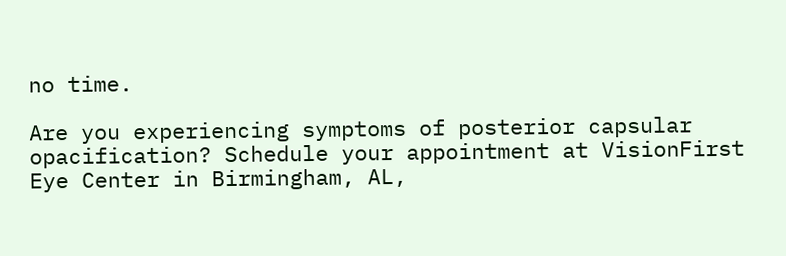no time.

Are you experiencing symptoms of posterior capsular opacification? Schedule your appointment at VisionFirst Eye Center in Birmingham, AL,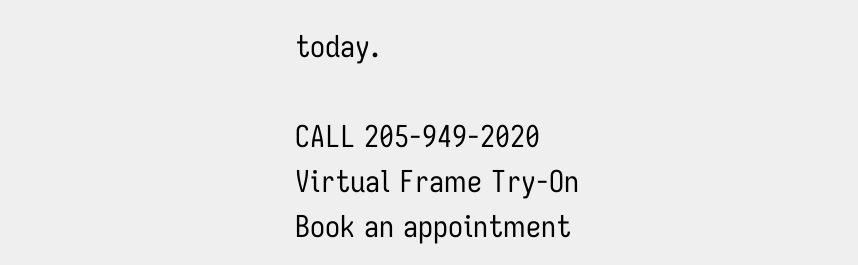today.

CALL 205-949-2020
Virtual Frame Try-On
Book an appointment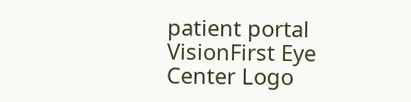patient portal
VisionFirst Eye Center Logo